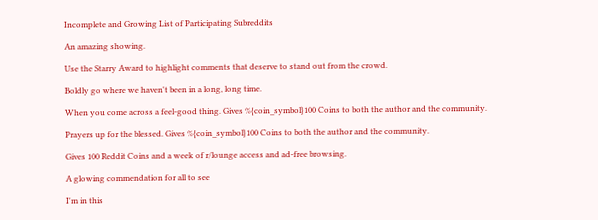Incomplete and Growing List of Participating Subreddits

An amazing showing.

Use the Starry Award to highlight comments that deserve to stand out from the crowd.

Boldly go where we haven't been in a long, long time.

When you come across a feel-good thing. Gives %{coin_symbol}100 Coins to both the author and the community.

Prayers up for the blessed. Gives %{coin_symbol}100 Coins to both the author and the community.

Gives 100 Reddit Coins and a week of r/lounge access and ad-free browsing.

A glowing commendation for all to see

I'm in this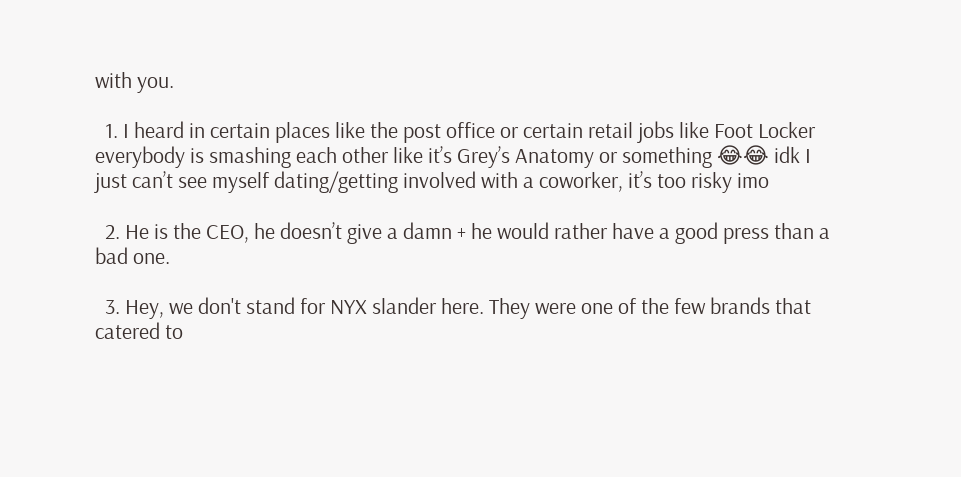with you.

  1. I heard in certain places like the post office or certain retail jobs like Foot Locker everybody is smashing each other like it’s Grey’s Anatomy or something 😂😂 idk I just can’t see myself dating/getting involved with a coworker, it’s too risky imo

  2. He is the CEO, he doesn’t give a damn + he would rather have a good press than a bad one.

  3. Hey, we don't stand for NYX slander here. They were one of the few brands that catered to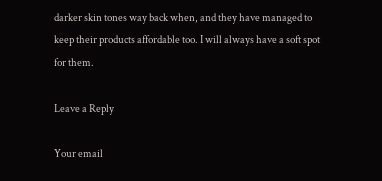darker skin tones way back when, and they have managed to keep their products affordable too. I will always have a soft spot for them.

Leave a Reply

Your email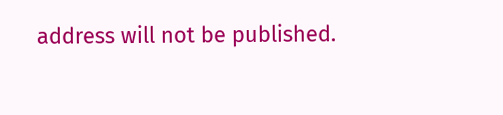address will not be published.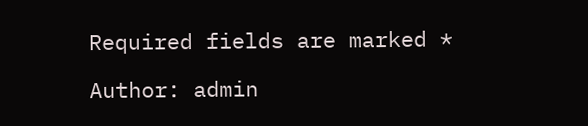Required fields are marked *

Author: admin